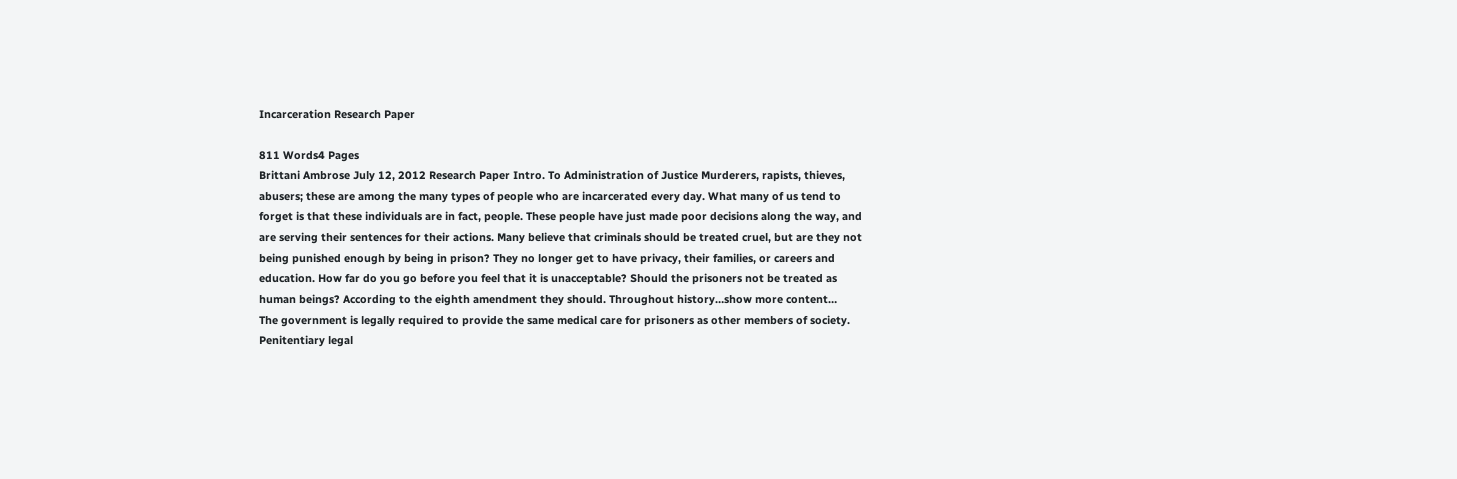Incarceration Research Paper

811 Words4 Pages
Brittani Ambrose July 12, 2012 Research Paper Intro. To Administration of Justice Murderers, rapists, thieves, abusers; these are among the many types of people who are incarcerated every day. What many of us tend to forget is that these individuals are in fact, people. These people have just made poor decisions along the way, and are serving their sentences for their actions. Many believe that criminals should be treated cruel, but are they not being punished enough by being in prison? They no longer get to have privacy, their families, or careers and education. How far do you go before you feel that it is unacceptable? Should the prisoners not be treated as human beings? According to the eighth amendment they should. Throughout history…show more content…
The government is legally required to provide the same medical care for prisoners as other members of society. Penitentiary legal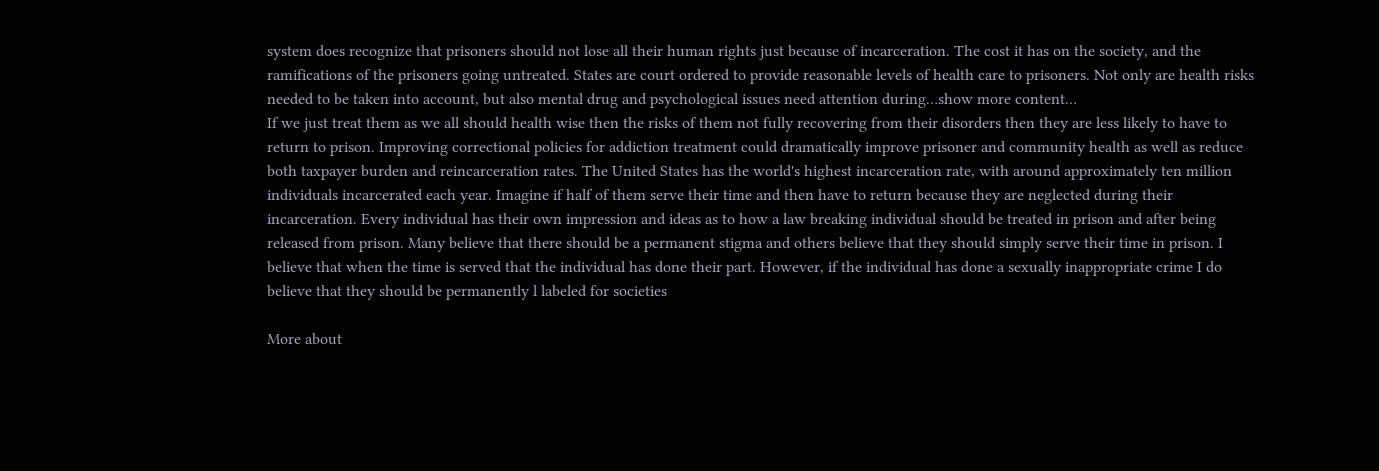system does recognize that prisoners should not lose all their human rights just because of incarceration. The cost it has on the society, and the ramifications of the prisoners going untreated. States are court ordered to provide reasonable levels of health care to prisoners. Not only are health risks needed to be taken into account, but also mental drug and psychological issues need attention during…show more content…
If we just treat them as we all should health wise then the risks of them not fully recovering from their disorders then they are less likely to have to return to prison. Improving correctional policies for addiction treatment could dramatically improve prisoner and community health as well as reduce both taxpayer burden and reincarceration rates. The United States has the world's highest incarceration rate, with around approximately ten million individuals incarcerated each year. Imagine if half of them serve their time and then have to return because they are neglected during their incarceration. Every individual has their own impression and ideas as to how a law breaking individual should be treated in prison and after being released from prison. Many believe that there should be a permanent stigma and others believe that they should simply serve their time in prison. I believe that when the time is served that the individual has done their part. However, if the individual has done a sexually inappropriate crime I do believe that they should be permanently l labeled for societies

More about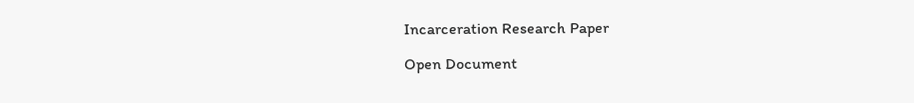Incarceration Research Paper

Open Document